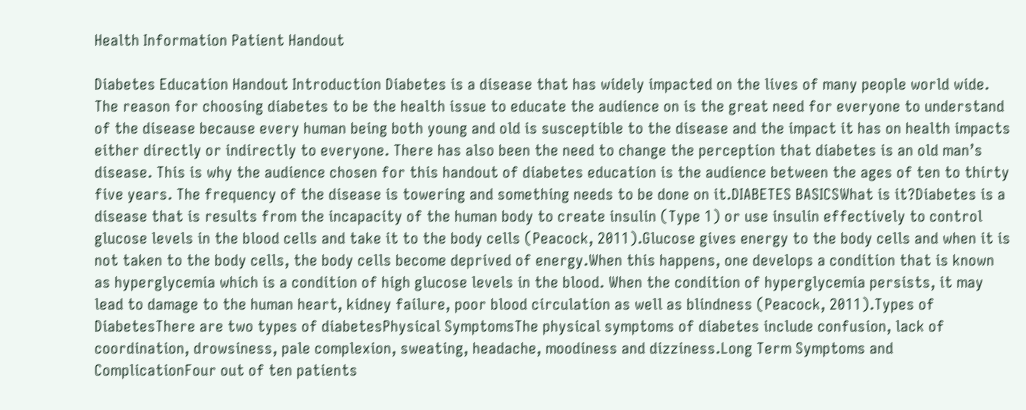Health Information Patient Handout

Diabetes Education Handout Introduction Diabetes is a disease that has widely impacted on the lives of many people world wide. The reason for choosing diabetes to be the health issue to educate the audience on is the great need for everyone to understand of the disease because every human being both young and old is susceptible to the disease and the impact it has on health impacts either directly or indirectly to everyone. There has also been the need to change the perception that diabetes is an old man’s disease. This is why the audience chosen for this handout of diabetes education is the audience between the ages of ten to thirty five years. The frequency of the disease is towering and something needs to be done on it.DIABETES BASICSWhat is it?Diabetes is a disease that is results from the incapacity of the human body to create insulin (Type 1) or use insulin effectively to control glucose levels in the blood cells and take it to the body cells (Peacock, 2011).Glucose gives energy to the body cells and when it is not taken to the body cells, the body cells become deprived of energy.When this happens, one develops a condition that is known as hyperglycemia which is a condition of high glucose levels in the blood. When the condition of hyperglycemia persists, it may lead to damage to the human heart, kidney failure, poor blood circulation as well as blindness (Peacock, 2011).Types of DiabetesThere are two types of diabetesPhysical SymptomsThe physical symptoms of diabetes include confusion, lack of coordination, drowsiness, pale complexion, sweating, headache, moodiness and dizziness.Long Term Symptoms and ComplicationFour out of ten patients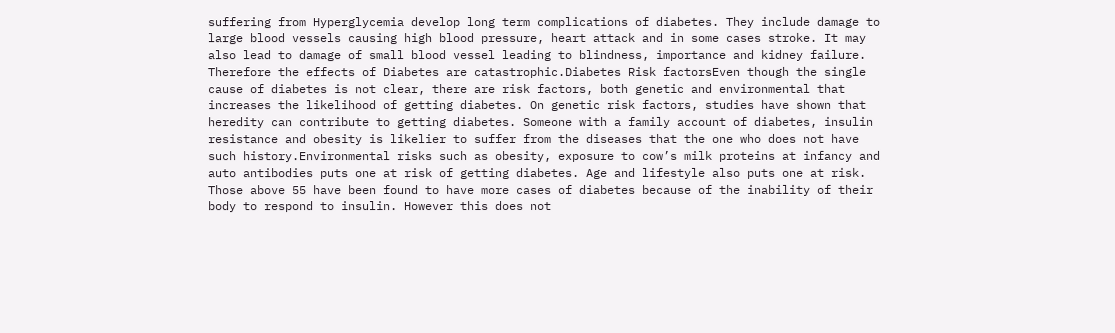suffering from Hyperglycemia develop long term complications of diabetes. They include damage to large blood vessels causing high blood pressure, heart attack and in some cases stroke. It may also lead to damage of small blood vessel leading to blindness, importance and kidney failure. Therefore the effects of Diabetes are catastrophic.Diabetes Risk factorsEven though the single cause of diabetes is not clear, there are risk factors, both genetic and environmental that increases the likelihood of getting diabetes. On genetic risk factors, studies have shown that heredity can contribute to getting diabetes. Someone with a family account of diabetes, insulin resistance and obesity is likelier to suffer from the diseases that the one who does not have such history.Environmental risks such as obesity, exposure to cow’s milk proteins at infancy and auto antibodies puts one at risk of getting diabetes. Age and lifestyle also puts one at risk. Those above 55 have been found to have more cases of diabetes because of the inability of their body to respond to insulin. However this does not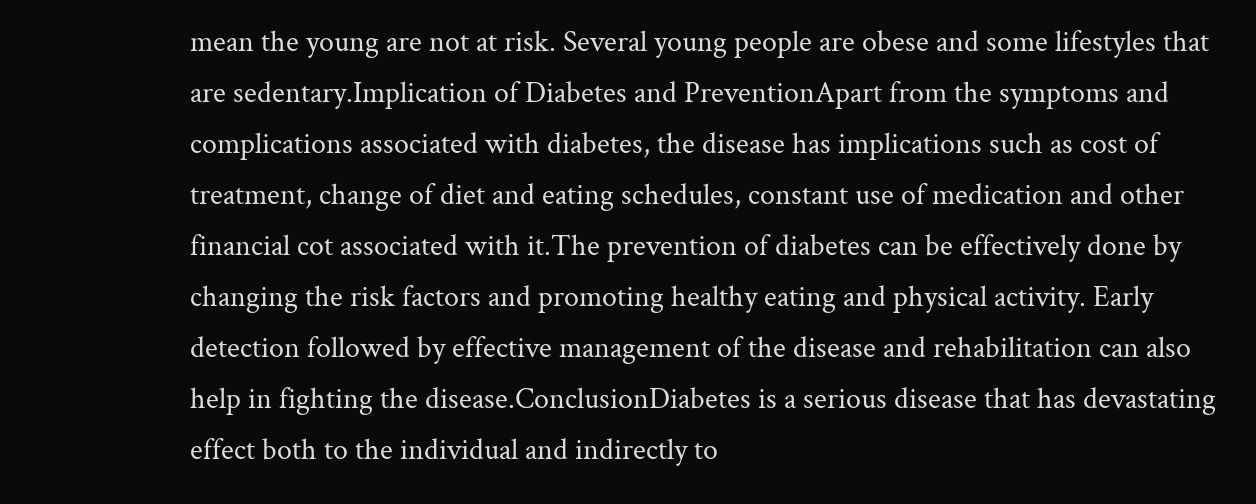mean the young are not at risk. Several young people are obese and some lifestyles that are sedentary.Implication of Diabetes and PreventionApart from the symptoms and complications associated with diabetes, the disease has implications such as cost of treatment, change of diet and eating schedules, constant use of medication and other financial cot associated with it.The prevention of diabetes can be effectively done by changing the risk factors and promoting healthy eating and physical activity. Early detection followed by effective management of the disease and rehabilitation can also help in fighting the disease.ConclusionDiabetes is a serious disease that has devastating effect both to the individual and indirectly to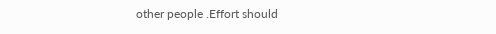other people .Effort should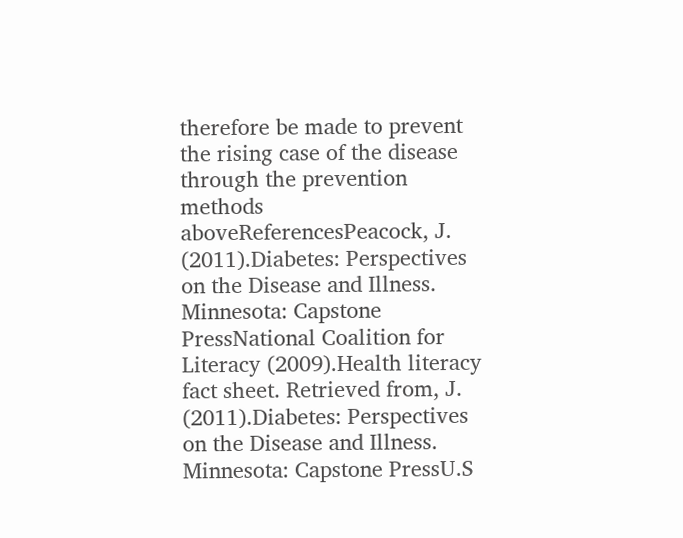therefore be made to prevent the rising case of the disease through the prevention methods aboveReferencesPeacock, J. (2011).Diabetes: Perspectives on the Disease and Illness. Minnesota: Capstone PressNational Coalition for Literacy (2009).Health literacy fact sheet. Retrieved from, J. (2011).Diabetes: Perspectives on the Disease and Illness. Minnesota: Capstone PressU.S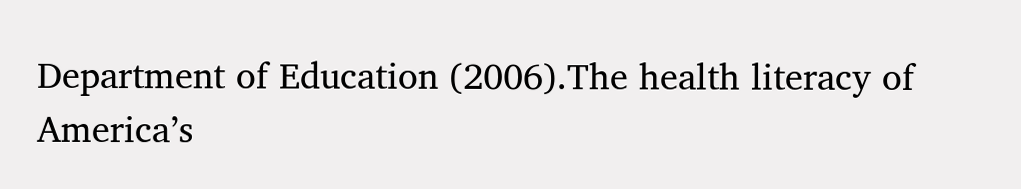Department of Education (2006).The health literacy of America’s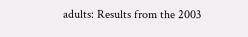adults: Results from the 2003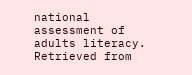national assessment of adults literacy. Retrieved from